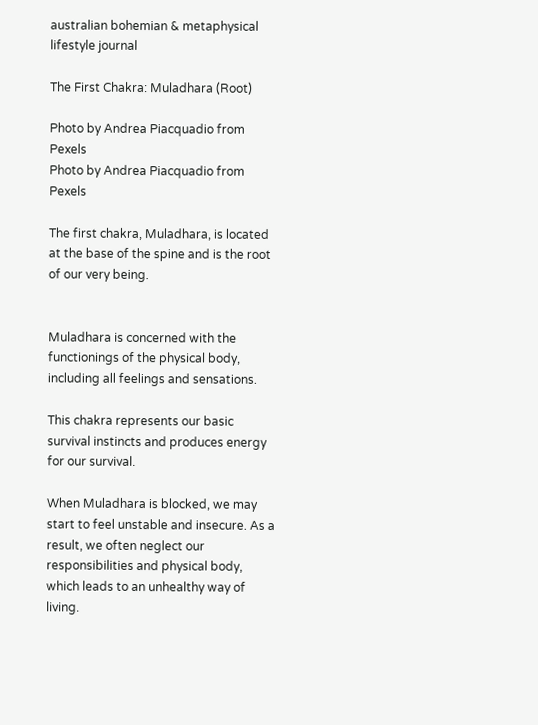australian bohemian & metaphysical lifestyle journal

The First Chakra: Muladhara (Root)

Photo by Andrea Piacquadio from Pexels
Photo by Andrea Piacquadio from Pexels

The first chakra, Muladhara, is located at the base of the spine and is the root of our very being.


Muladhara is concerned with the functionings of the physical body, including all feelings and sensations.

This chakra represents our basic survival instincts and produces energy for our survival.

When Muladhara is blocked, we may start to feel unstable and insecure. As a result, we often neglect our responsibilities and physical body, which leads to an unhealthy way of living.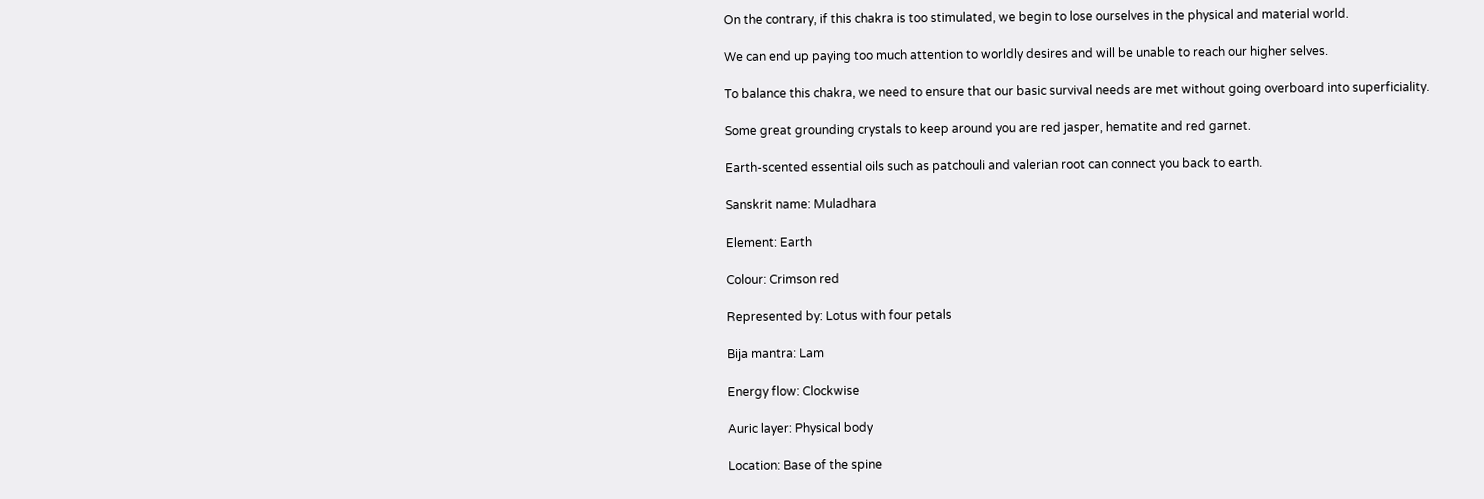On the contrary, if this chakra is too stimulated, we begin to lose ourselves in the physical and material world.

We can end up paying too much attention to worldly desires and will be unable to reach our higher selves.

To balance this chakra, we need to ensure that our basic survival needs are met without going overboard into superficiality.

Some great grounding crystals to keep around you are red jasper, hematite and red garnet.

Earth-scented essential oils such as patchouli and valerian root can connect you back to earth.

Sanskrit name: Muladhara

Element: Earth

Colour: Crimson red

Represented by: Lotus with four petals

Bija mantra: Lam

Energy flow: Clockwise

Auric layer: Physical body

Location: Base of the spine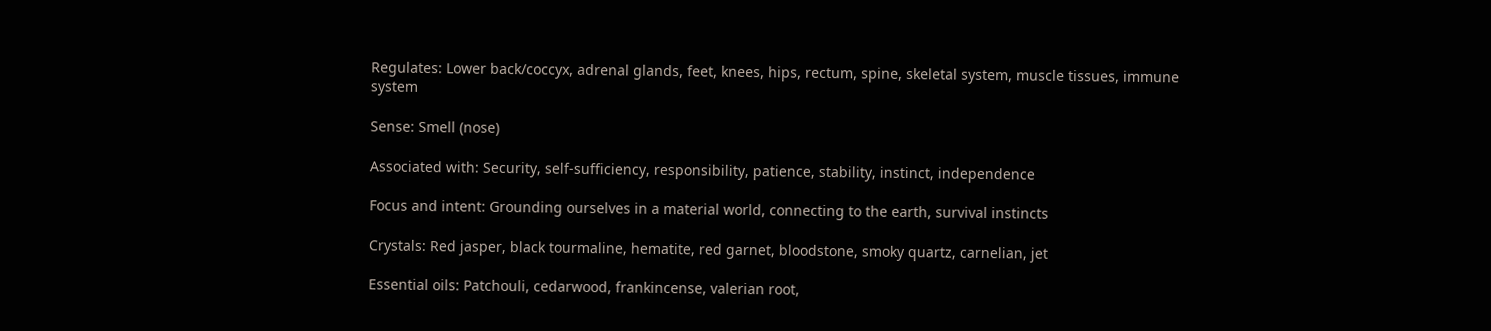Regulates: Lower back/coccyx, adrenal glands, feet, knees, hips, rectum, spine, skeletal system, muscle tissues, immune system

Sense: Smell (nose)

Associated with: Security, self-sufficiency, responsibility, patience, stability, instinct, independence

Focus and intent: Grounding ourselves in a material world, connecting to the earth, survival instincts

Crystals: Red jasper, black tourmaline, hematite, red garnet, bloodstone, smoky quartz, carnelian, jet

Essential oils: Patchouli, cedarwood, frankincense, valerian root,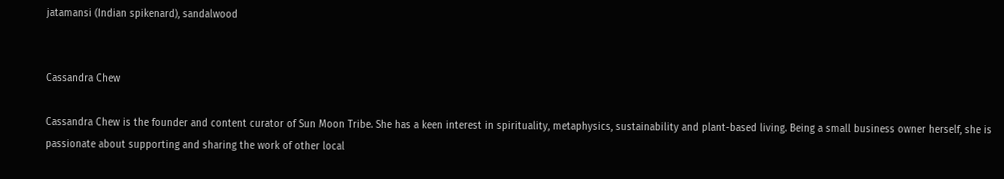jatamansi (Indian spikenard), sandalwood


Cassandra Chew

Cassandra Chew is the founder and content curator of Sun Moon Tribe. She has a keen interest in spirituality, metaphysics, sustainability and plant-based living. Being a small business owner herself, she is passionate about supporting and sharing the work of other local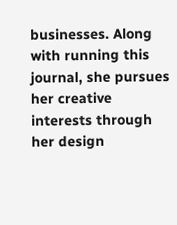businesses. Along with running this journal, she pursues her creative interests through her design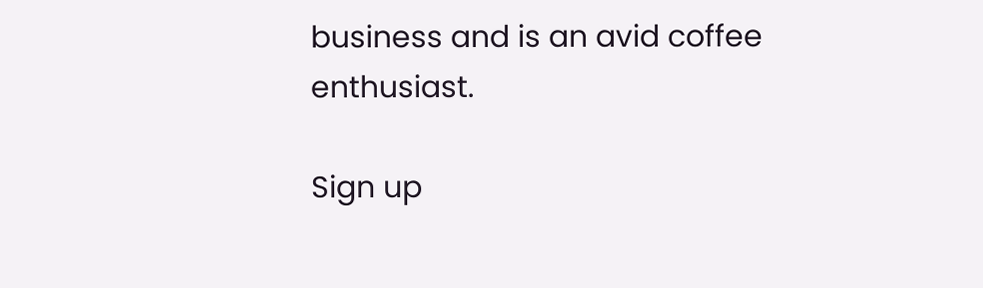business and is an avid coffee enthusiast.

Sign up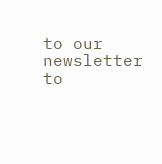to our newsletter to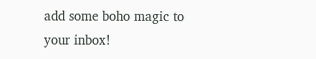add some boho magic to your inbox!